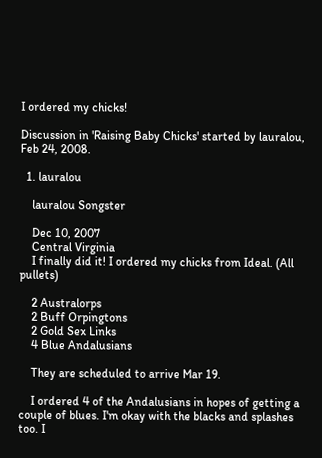I ordered my chicks!

Discussion in 'Raising Baby Chicks' started by lauralou, Feb 24, 2008.

  1. lauralou

    lauralou Songster

    Dec 10, 2007
    Central Virginia
    I finally did it! I ordered my chicks from Ideal. (All pullets)

    2 Australorps
    2 Buff Orpingtons
    2 Gold Sex Links
    4 Blue Andalusians

    They are scheduled to arrive Mar 19.

    I ordered 4 of the Andalusians in hopes of getting a couple of blues. I'm okay with the blacks and splashes too. I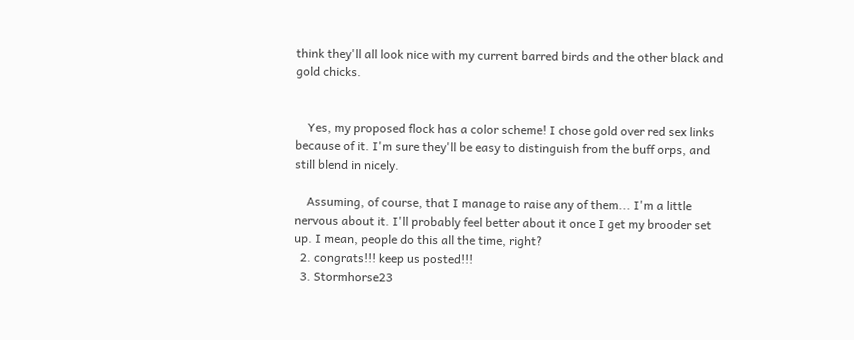think they'll all look nice with my current barred birds and the other black and gold chicks.


    Yes, my proposed flock has a color scheme! I chose gold over red sex links because of it. I'm sure they'll be easy to distinguish from the buff orps, and still blend in nicely.

    Assuming, of course, that I manage to raise any of them... I'm a little nervous about it. I'll probably feel better about it once I get my brooder set up. I mean, people do this all the time, right?
  2. congrats!!! keep us posted!!!
  3. Stormhorse23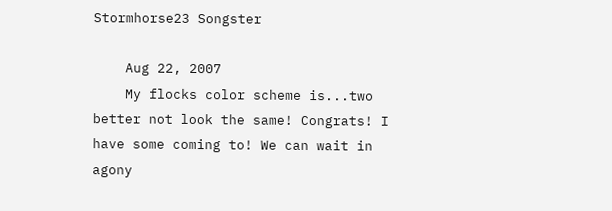Stormhorse23 Songster

    Aug 22, 2007
    My flocks color scheme is...two better not look the same! Congrats! I have some coming to! We can wait in agony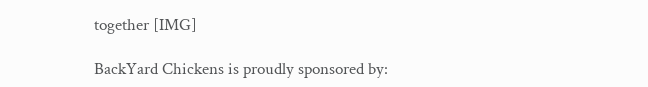together [IMG]

BackYard Chickens is proudly sponsored by: